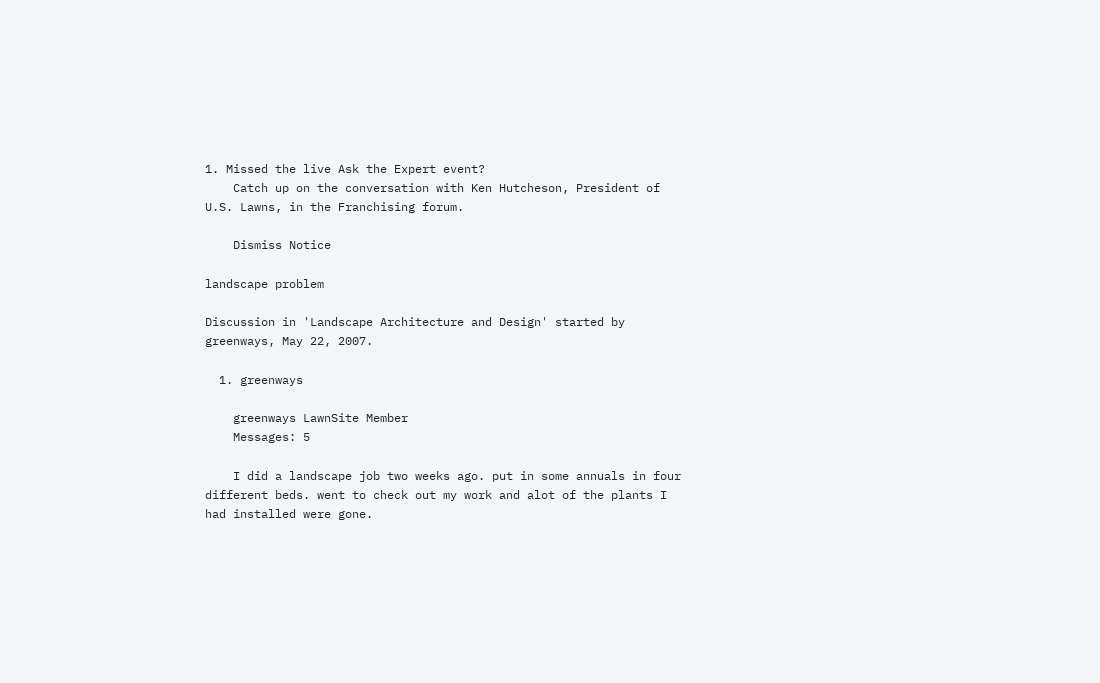1. Missed the live Ask the Expert event?
    Catch up on the conversation with Ken Hutcheson, President of U.S. Lawns, in the Franchising forum.

    Dismiss Notice

landscape problem

Discussion in 'Landscape Architecture and Design' started by greenways, May 22, 2007.

  1. greenways

    greenways LawnSite Member
    Messages: 5

    I did a landscape job two weeks ago. put in some annuals in four different beds. went to check out my work and alot of the plants I had installed were gone.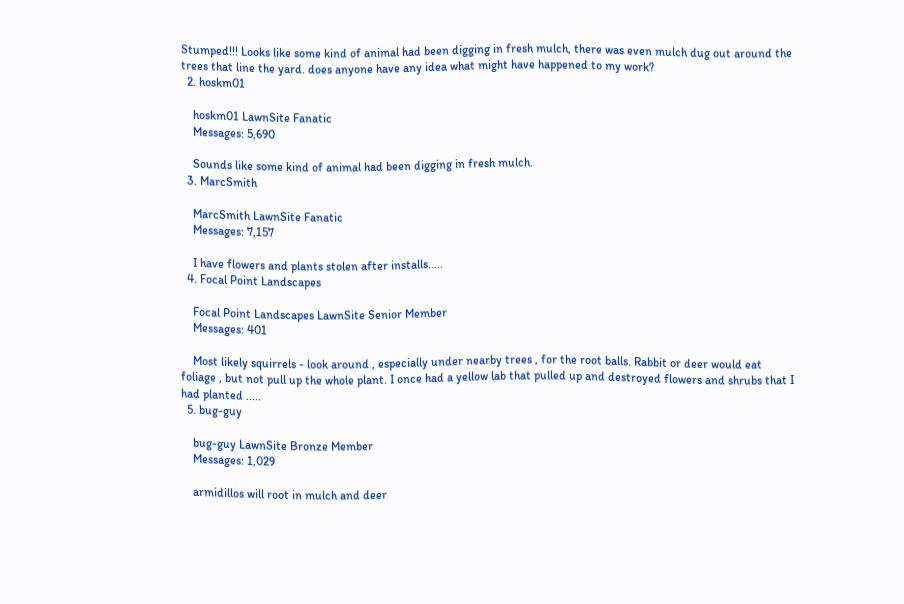Stumped!!! Looks like some kind of animal had been digging in fresh mulch, there was even mulch dug out around the trees that line the yard. does anyone have any idea what might have happened to my work?
  2. hoskm01

    hoskm01 LawnSite Fanatic
    Messages: 5,690

    Sounds like some kind of animal had been digging in fresh mulch.
  3. MarcSmith

    MarcSmith LawnSite Fanatic
    Messages: 7,157

    I have flowers and plants stolen after installs.....
  4. Focal Point Landscapes

    Focal Point Landscapes LawnSite Senior Member
    Messages: 401

    Most likely squirrels - look around , especially under nearby trees , for the root balls. Rabbit or deer would eat foliage , but not pull up the whole plant. I once had a yellow lab that pulled up and destroyed flowers and shrubs that I had planted .....
  5. bug-guy

    bug-guy LawnSite Bronze Member
    Messages: 1,029

    armidillos will root in mulch and deer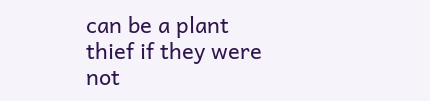can be a plant thief if they were not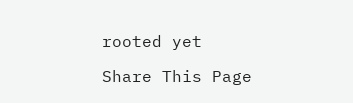rooted yet

Share This Page